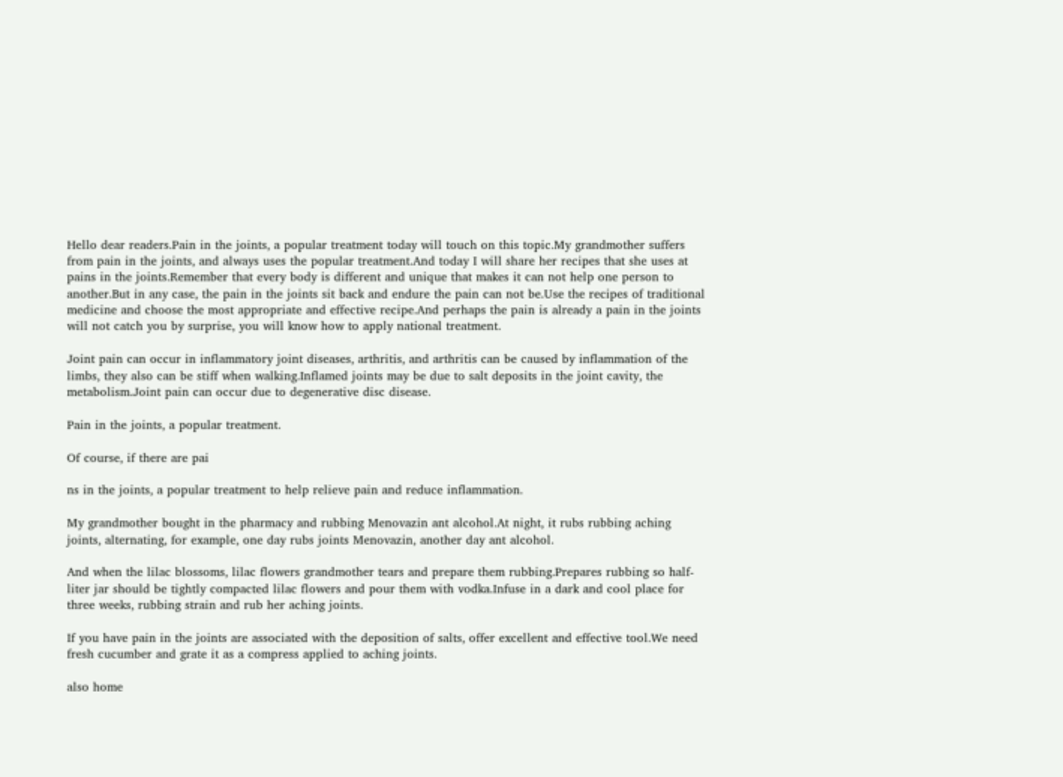Hello dear readers.Pain in the joints, a popular treatment today will touch on this topic.My grandmother suffers from pain in the joints, and always uses the popular treatment.And today I will share her recipes that she uses at pains in the joints.Remember that every body is different and unique that makes it can not help one person to another.But in any case, the pain in the joints sit back and endure the pain can not be.Use the recipes of traditional medicine and choose the most appropriate and effective recipe.And perhaps the pain is already a pain in the joints will not catch you by surprise, you will know how to apply national treatment.

Joint pain can occur in inflammatory joint diseases, arthritis, and arthritis can be caused by inflammation of the limbs, they also can be stiff when walking.Inflamed joints may be due to salt deposits in the joint cavity, the metabolism.Joint pain can occur due to degenerative disc disease.

Pain in the joints, a popular treatment.

Of course, if there are pai

ns in the joints, a popular treatment to help relieve pain and reduce inflammation.

My grandmother bought in the pharmacy and rubbing Menovazin ant alcohol.At night, it rubs rubbing aching joints, alternating, for example, one day rubs joints Menovazin, another day ant alcohol.

And when the lilac blossoms, lilac flowers grandmother tears and prepare them rubbing.Prepares rubbing so half-liter jar should be tightly compacted lilac flowers and pour them with vodka.Infuse in a dark and cool place for three weeks, rubbing strain and rub her aching joints.

If you have pain in the joints are associated with the deposition of salts, offer excellent and effective tool.We need fresh cucumber and grate it as a compress applied to aching joints.

also home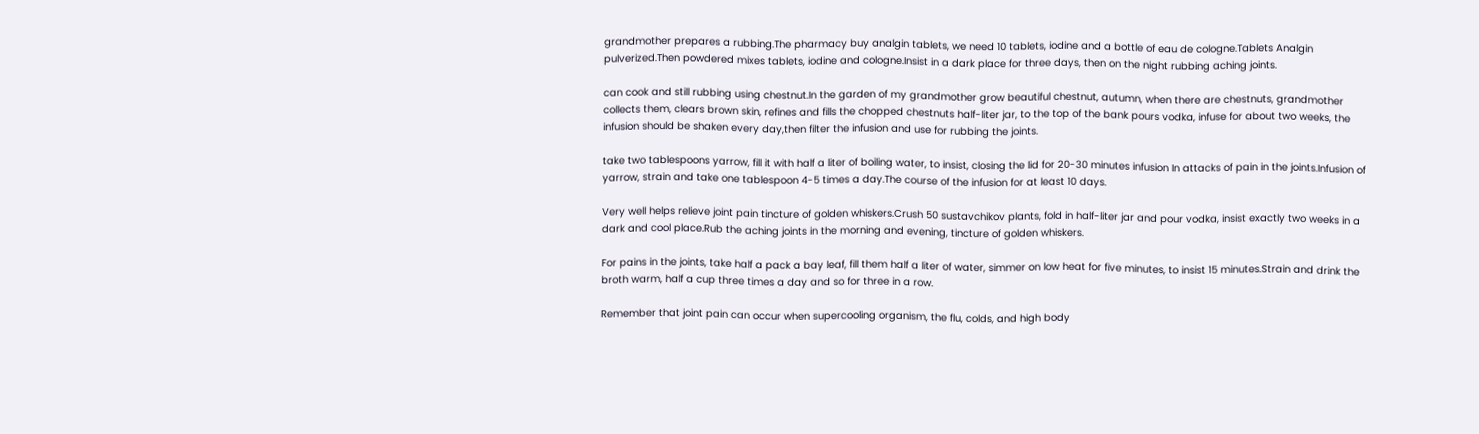grandmother prepares a rubbing.The pharmacy buy analgin tablets, we need 10 tablets, iodine and a bottle of eau de cologne.Tablets Analgin pulverized.Then powdered mixes tablets, iodine and cologne.Insist in a dark place for three days, then on the night rubbing aching joints.

can cook and still rubbing using chestnut.In the garden of my grandmother grow beautiful chestnut, autumn, when there are chestnuts, grandmother collects them, clears brown skin, refines and fills the chopped chestnuts half-liter jar, to the top of the bank pours vodka, infuse for about two weeks, the infusion should be shaken every day,then filter the infusion and use for rubbing the joints.

take two tablespoons yarrow, fill it with half a liter of boiling water, to insist, closing the lid for 20-30 minutes infusion In attacks of pain in the joints.Infusion of yarrow, strain and take one tablespoon 4-5 times a day.The course of the infusion for at least 10 days.

Very well helps relieve joint pain tincture of golden whiskers.Crush 50 sustavchikov plants, fold in half-liter jar and pour vodka, insist exactly two weeks in a dark and cool place.Rub the aching joints in the morning and evening, tincture of golden whiskers.

For pains in the joints, take half a pack a bay leaf, fill them half a liter of water, simmer on low heat for five minutes, to insist 15 minutes.Strain and drink the broth warm, half a cup three times a day and so for three in a row.

Remember that joint pain can occur when supercooling organism, the flu, colds, and high body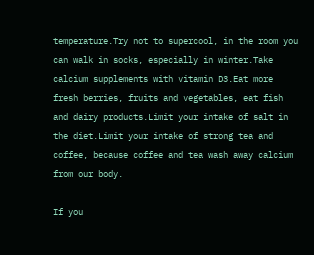temperature.Try not to supercool, in the room you can walk in socks, especially in winter.Take calcium supplements with vitamin D3.Eat more fresh berries, fruits and vegetables, eat fish and dairy products.Limit your intake of salt in the diet.Limit your intake of strong tea and coffee, because coffee and tea wash away calcium from our body.

If you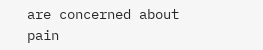are concerned about pain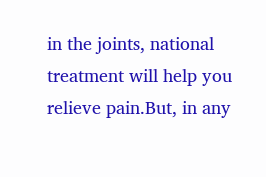in the joints, national treatment will help you relieve pain.But, in any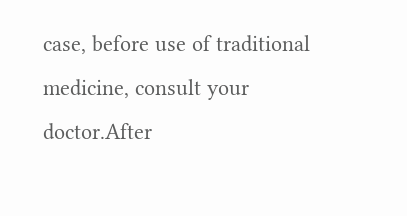case, before use of traditional medicine, consult your doctor.After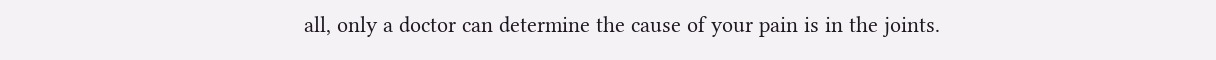all, only a doctor can determine the cause of your pain is in the joints.